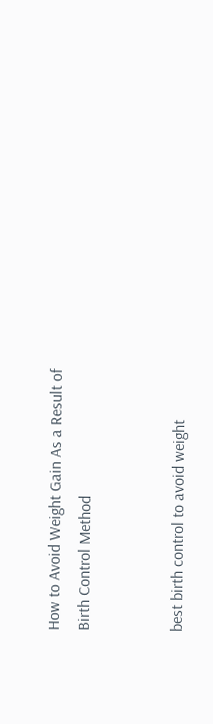How to Avoid Weight Gain As a Result of Birth Control Method


best birth control to avoid weight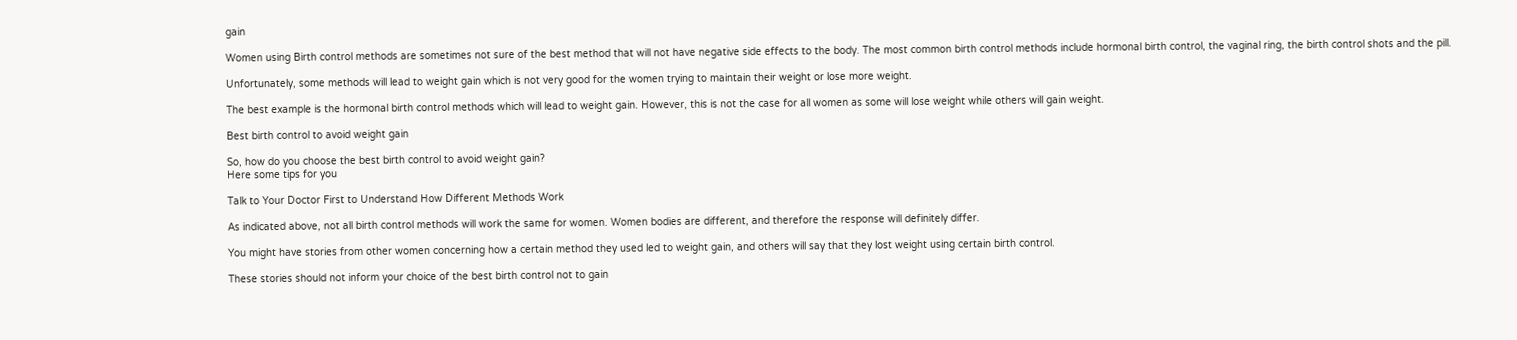gain

Women using Birth control methods are sometimes not sure of the best method that will not have negative side effects to the body. The most common birth control methods include hormonal birth control, the vaginal ring, the birth control shots and the pill.

Unfortunately, some methods will lead to weight gain which is not very good for the women trying to maintain their weight or lose more weight.

The best example is the hormonal birth control methods which will lead to weight gain. However, this is not the case for all women as some will lose weight while others will gain weight.

Best birth control to avoid weight gain

So, how do you choose the best birth control to avoid weight gain?
Here some tips for you

Talk to Your Doctor First to Understand How Different Methods Work

As indicated above, not all birth control methods will work the same for women. Women bodies are different, and therefore the response will definitely differ.

You might have stories from other women concerning how a certain method they used led to weight gain, and others will say that they lost weight using certain birth control.

These stories should not inform your choice of the best birth control not to gain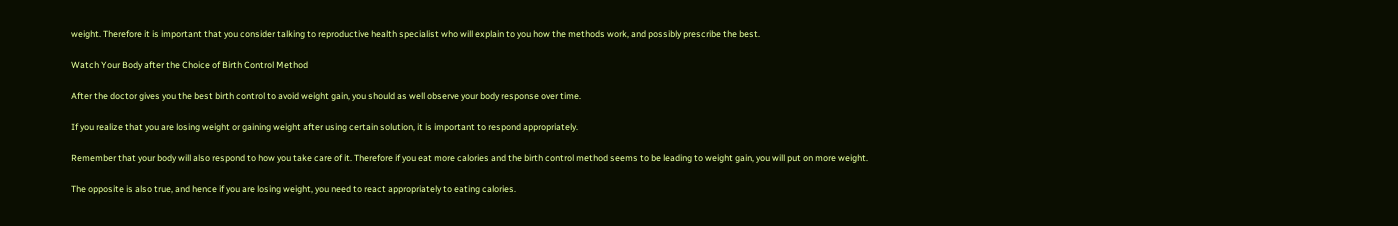weight. Therefore it is important that you consider talking to reproductive health specialist who will explain to you how the methods work, and possibly prescribe the best.

Watch Your Body after the Choice of Birth Control Method

After the doctor gives you the best birth control to avoid weight gain, you should as well observe your body response over time.

If you realize that you are losing weight or gaining weight after using certain solution, it is important to respond appropriately.

Remember that your body will also respond to how you take care of it. Therefore if you eat more calories and the birth control method seems to be leading to weight gain, you will put on more weight.

The opposite is also true, and hence if you are losing weight, you need to react appropriately to eating calories.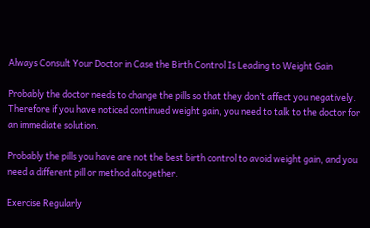Always Consult Your Doctor in Case the Birth Control Is Leading to Weight Gain

Probably the doctor needs to change the pills so that they don’t affect you negatively. Therefore if you have noticed continued weight gain, you need to talk to the doctor for an immediate solution.

Probably the pills you have are not the best birth control to avoid weight gain, and you need a different pill or method altogether.

Exercise Regularly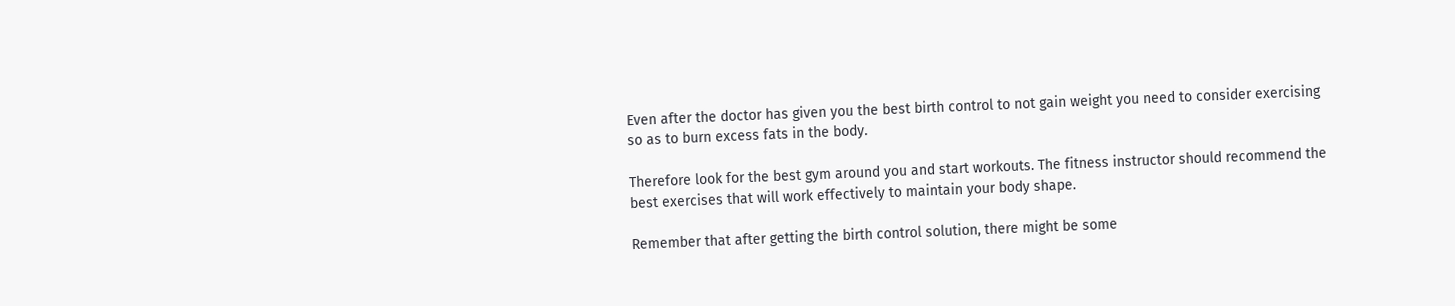Even after the doctor has given you the best birth control to not gain weight you need to consider exercising so as to burn excess fats in the body.

Therefore look for the best gym around you and start workouts. The fitness instructor should recommend the best exercises that will work effectively to maintain your body shape.

Remember that after getting the birth control solution, there might be some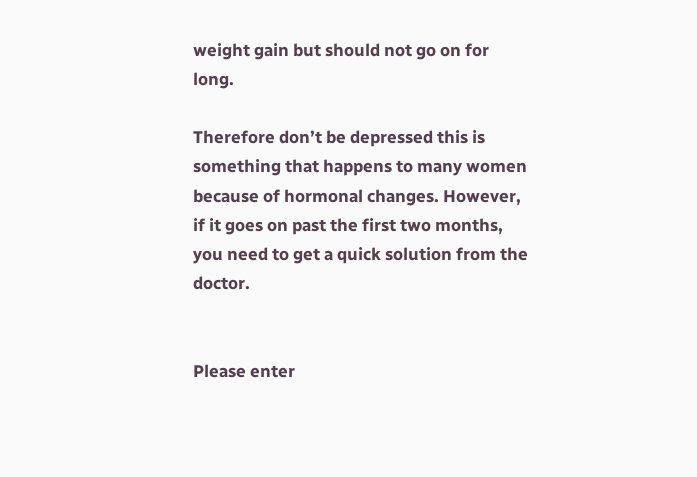weight gain but should not go on for long.

Therefore don’t be depressed this is something that happens to many women because of hormonal changes. However, if it goes on past the first two months, you need to get a quick solution from the doctor.


Please enter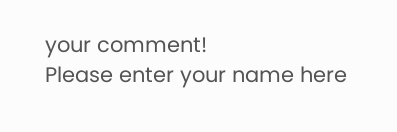your comment!
Please enter your name here